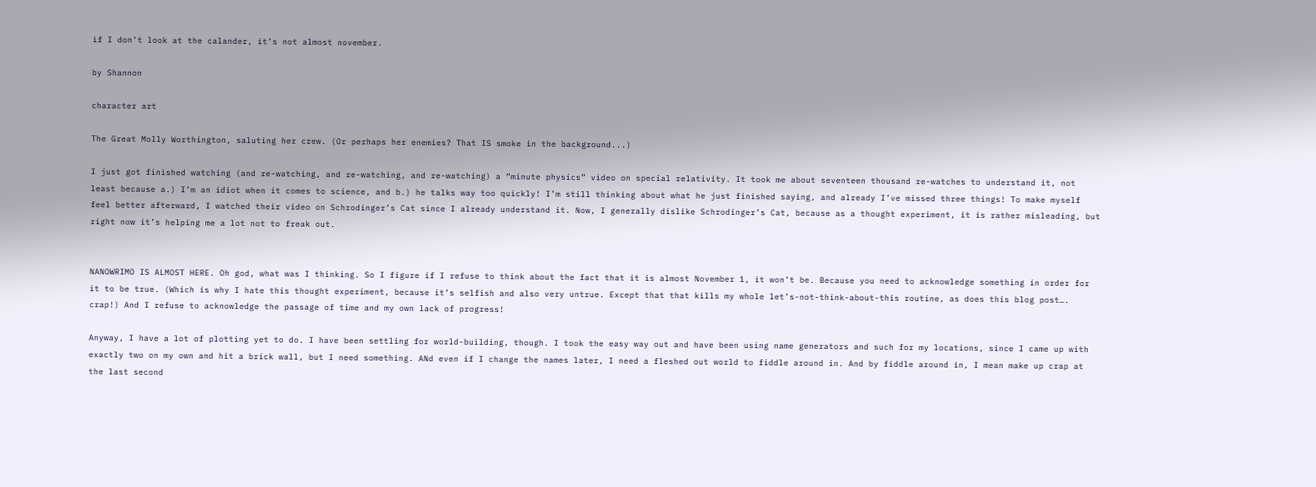if I don’t look at the calander, it’s not almost november.

by Shannon

character art

The Great Molly Worthington, saluting her crew. (Or perhaps her enemies? That IS smoke in the background...)

I just got finished watching (and re-watching, and re-watching, and re-watching) a “minute physics” video on special relativity. It took me about seventeen thousand re-watches to understand it, not least because a.) I’m an idiot when it comes to science, and b.) he talks way too quickly! I’m still thinking about what he just finished saying, and already I’ve missed three things! To make myself feel better afterward, I watched their video on Schrodinger’s Cat since I already understand it. Now, I generally dislike Schrodinger’s Cat, because as a thought experiment, it is rather misleading, but right now it’s helping me a lot not to freak out.


NANOWRIMO IS ALMOST HERE. Oh god, what was I thinking. So I figure if I refuse to think about the fact that it is almost November 1, it won’t be. Because you need to acknowledge something in order for it to be true. (Which is why I hate this thought experiment, because it’s selfish and also very untrue. Except that that kills my whole let’s-not-think-about-this routine, as does this blog post…. crap!) And I refuse to acknowledge the passage of time and my own lack of progress!

Anyway, I have a lot of plotting yet to do. I have been settling for world-building, though. I took the easy way out and have been using name generators and such for my locations, since I came up with exactly two on my own and hit a brick wall, but I need something. ANd even if I change the names later, I need a fleshed out world to fiddle around in. And by fiddle around in, I mean make up crap at the last second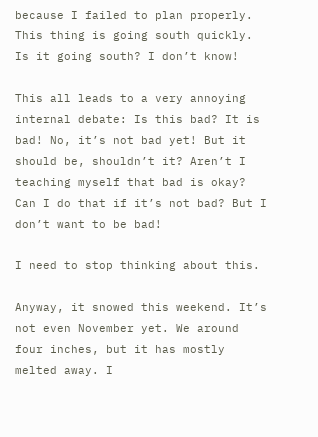because I failed to plan properly. This thing is going south quickly. Is it going south? I don’t know!

This all leads to a very annoying internal debate: Is this bad? It is bad! No, it’s not bad yet! But it should be, shouldn’t it? Aren’t I teaching myself that bad is okay? Can I do that if it’s not bad? But I don’t want to be bad!

I need to stop thinking about this.

Anyway, it snowed this weekend. It’s not even November yet. We around four inches, but it has mostly melted away. I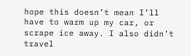hope this doesn’t mean I’ll have to warm up my car, or scrape ice away. I also didn’t travel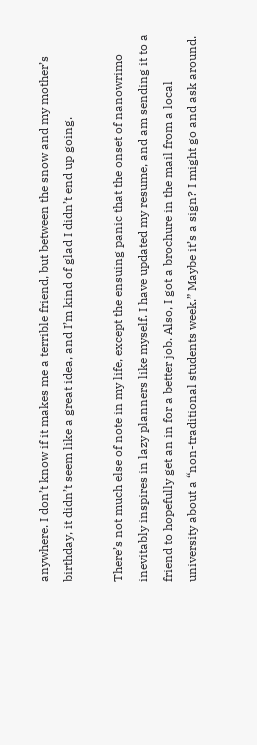anywhere. I don’t know if it makes me a terrible friend, but between the snow and my mother’s birthday, it didn’t seem like a great idea, and I’m kind of glad I didn’t end up going.

There’s not much else of note in my life, except the ensuing panic that the onset of nanowrimo inevitably inspires in lazy planners like myself. I have updated my resume, and am sending it to a friend to hopefully get an in for a better job. Also, I got a brochure in the mail from a local university about a “non-traditional students week.” Maybe it’s a sign? I might go and ask around.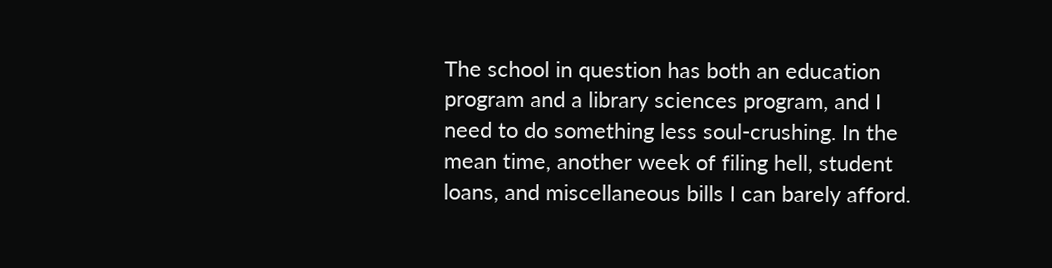The school in question has both an education program and a library sciences program, and I need to do something less soul-crushing. In the mean time, another week of filing hell, student loans, and miscellaneous bills I can barely afford.